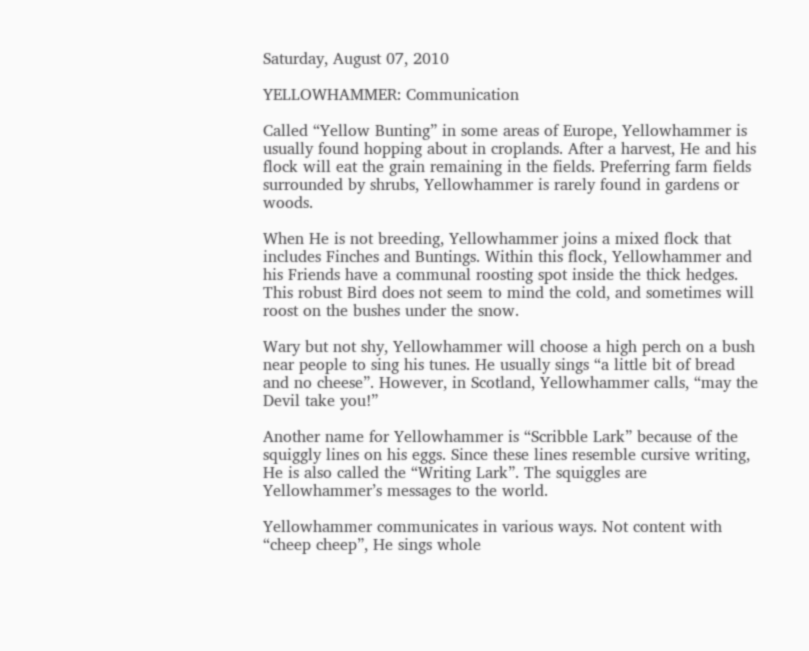Saturday, August 07, 2010

YELLOWHAMMER: Communication

Called “Yellow Bunting” in some areas of Europe, Yellowhammer is usually found hopping about in croplands. After a harvest, He and his flock will eat the grain remaining in the fields. Preferring farm fields surrounded by shrubs, Yellowhammer is rarely found in gardens or woods.

When He is not breeding, Yellowhammer joins a mixed flock that includes Finches and Buntings. Within this flock, Yellowhammer and his Friends have a communal roosting spot inside the thick hedges. This robust Bird does not seem to mind the cold, and sometimes will roost on the bushes under the snow.

Wary but not shy, Yellowhammer will choose a high perch on a bush near people to sing his tunes. He usually sings “a little bit of bread and no cheese”. However, in Scotland, Yellowhammer calls, “may the Devil take you!”

Another name for Yellowhammer is “Scribble Lark” because of the squiggly lines on his eggs. Since these lines resemble cursive writing, He is also called the “Writing Lark”. The squiggles are Yellowhammer’s messages to the world.

Yellowhammer communicates in various ways. Not content with “cheep cheep”, He sings whole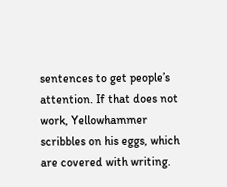sentences to get people’s attention. If that does not work, Yellowhammer scribbles on his eggs, which are covered with writing.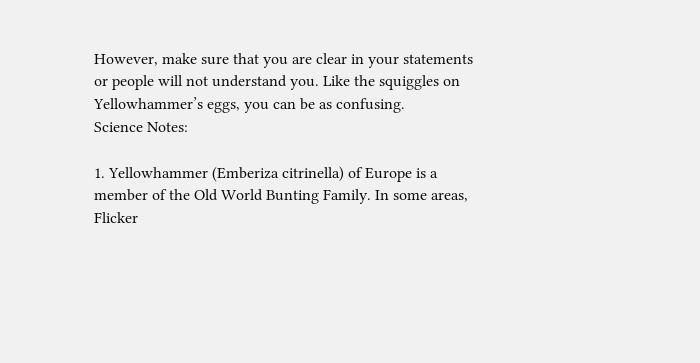However, make sure that you are clear in your statements or people will not understand you. Like the squiggles on Yellowhammer’s eggs, you can be as confusing.
Science Notes:

1. Yellowhammer (Emberiza citrinella) of Europe is a member of the Old World Bunting Family. In some areas, Flicker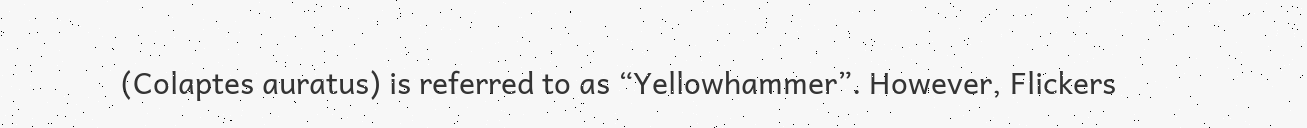(Colaptes auratus) is referred to as “Yellowhammer”. However, Flickers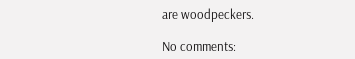are woodpeckers.

No comments: